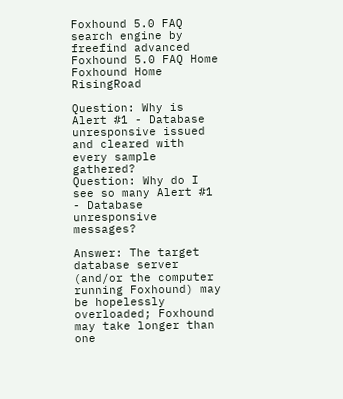Foxhound 5.0 FAQ
search engine by freefind advanced
Foxhound 5.0 FAQ Home      Foxhound Home      RisingRoad

Question: Why is Alert #1 - Database unresponsive issued and cleared with every sample gathered?
Question: Why do I see so many Alert #1 - Database unresponsive messages?

Answer: The target database server (and/or the computer running Foxhound) may be hopelessly overloaded; Foxhound may take longer than one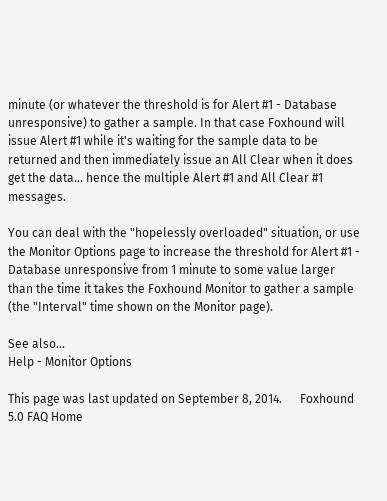minute (or whatever the threshold is for Alert #1 - Database unresponsive) to gather a sample. In that case Foxhound will issue Alert #1 while it's waiting for the sample data to be returned and then immediately issue an All Clear when it does get the data... hence the multiple Alert #1 and All Clear #1 messages.

You can deal with the "hopelessly overloaded" situation, or use the Monitor Options page to increase the threshold for Alert #1 - Database unresponsive from 1 minute to some value larger than the time it takes the Foxhound Monitor to gather a sample (the "Interval" time shown on the Monitor page).

See also...
Help - Monitor Options

This page was last updated on September 8, 2014.      Foxhound 5.0 FAQ Home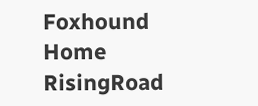Foxhound Home      RisingRoad